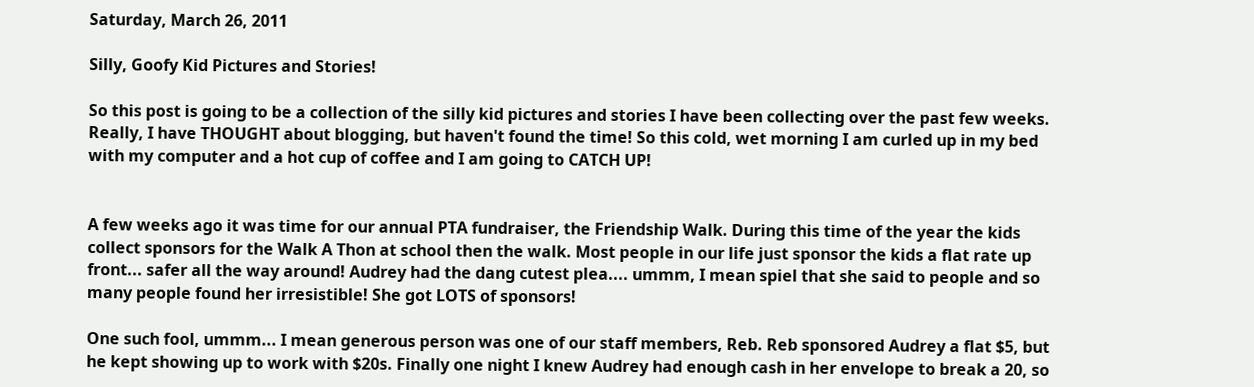Saturday, March 26, 2011

Silly, Goofy Kid Pictures and Stories!

So this post is going to be a collection of the silly kid pictures and stories I have been collecting over the past few weeks. Really, I have THOUGHT about blogging, but haven't found the time! So this cold, wet morning I am curled up in my bed with my computer and a hot cup of coffee and I am going to CATCH UP!


A few weeks ago it was time for our annual PTA fundraiser, the Friendship Walk. During this time of the year the kids collect sponsors for the Walk A Thon at school then the walk. Most people in our life just sponsor the kids a flat rate up front... safer all the way around! Audrey had the dang cutest plea.... ummm, I mean spiel that she said to people and so many people found her irresistible! She got LOTS of sponsors!

One such fool, ummm... I mean generous person was one of our staff members, Reb. Reb sponsored Audrey a flat $5, but he kept showing up to work with $20s. Finally one night I knew Audrey had enough cash in her envelope to break a 20, so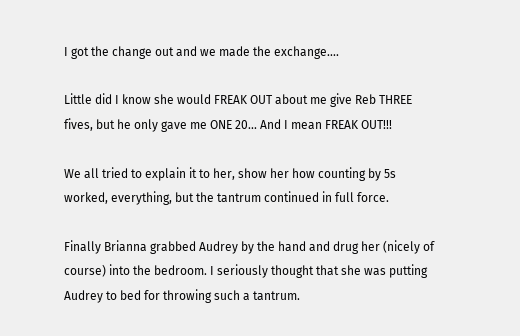I got the change out and we made the exchange....

Little did I know she would FREAK OUT about me give Reb THREE fives, but he only gave me ONE 20... And I mean FREAK OUT!!!

We all tried to explain it to her, show her how counting by 5s worked, everything, but the tantrum continued in full force.

Finally Brianna grabbed Audrey by the hand and drug her (nicely of course) into the bedroom. I seriously thought that she was putting Audrey to bed for throwing such a tantrum.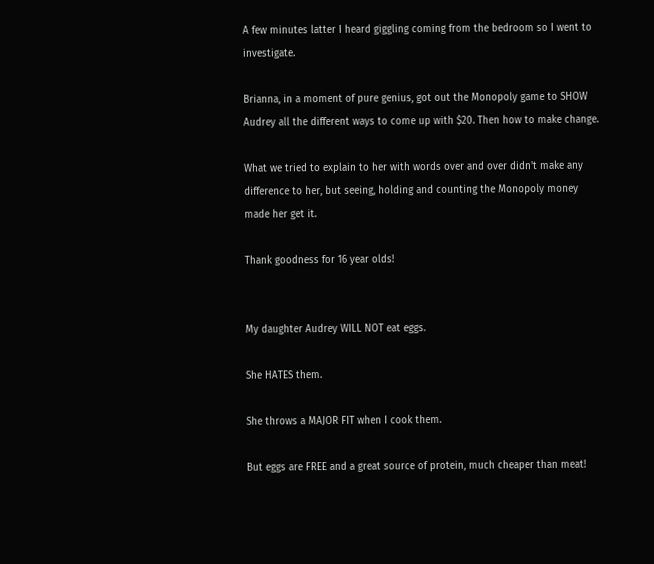A few minutes latter I heard giggling coming from the bedroom so I went to investigate.

Brianna, in a moment of pure genius, got out the Monopoly game to SHOW Audrey all the different ways to come up with $20. Then how to make change.

What we tried to explain to her with words over and over didn't make any difference to her, but seeing, holding and counting the Monopoly money made her get it.

Thank goodness for 16 year olds!


My daughter Audrey WILL NOT eat eggs.

She HATES them.

She throws a MAJOR FIT when I cook them.

But eggs are FREE and a great source of protein, much cheaper than meat!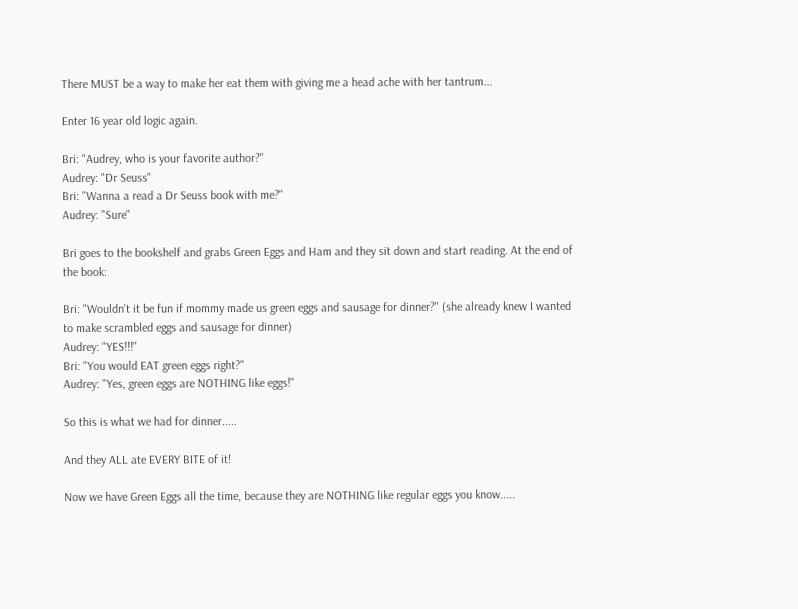There MUST be a way to make her eat them with giving me a head ache with her tantrum...

Enter 16 year old logic again.

Bri: "Audrey, who is your favorite author?"
Audrey: "Dr Seuss"
Bri: "Wanna a read a Dr Seuss book with me?"
Audrey: "Sure"

Bri goes to the bookshelf and grabs Green Eggs and Ham and they sit down and start reading. At the end of the book:

Bri: "Wouldn't it be fun if mommy made us green eggs and sausage for dinner?" (she already knew I wanted to make scrambled eggs and sausage for dinner)
Audrey: "YES!!!"
Bri: "You would EAT green eggs right?"
Audrey: "Yes, green eggs are NOTHING like eggs!"

So this is what we had for dinner.....

And they ALL ate EVERY BITE of it!

Now we have Green Eggs all the time, because they are NOTHING like regular eggs you know.....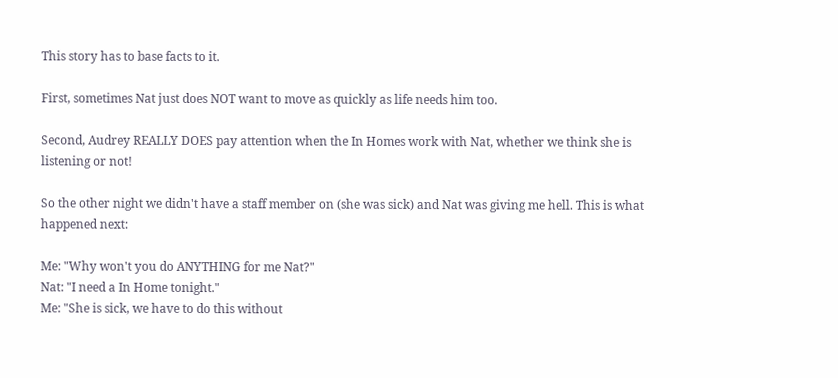This story has to base facts to it.

First, sometimes Nat just does NOT want to move as quickly as life needs him too.

Second, Audrey REALLY DOES pay attention when the In Homes work with Nat, whether we think she is listening or not!

So the other night we didn't have a staff member on (she was sick) and Nat was giving me hell. This is what happened next:

Me: "Why won't you do ANYTHING for me Nat?"
Nat: "I need a In Home tonight."
Me: "She is sick, we have to do this without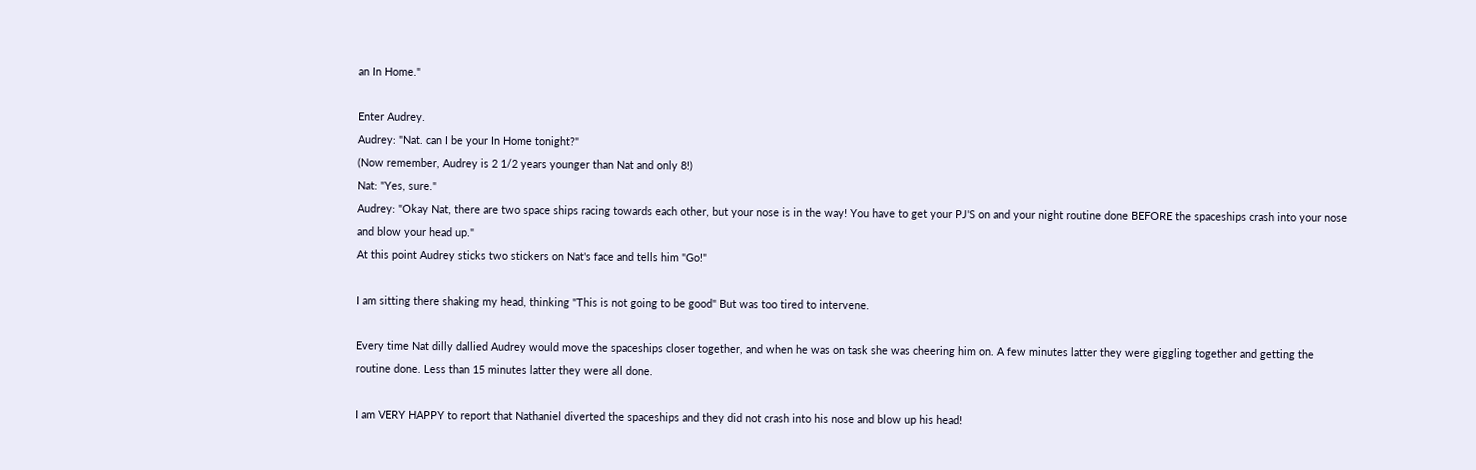an In Home."

Enter Audrey.
Audrey: "Nat. can I be your In Home tonight?"
(Now remember, Audrey is 2 1/2 years younger than Nat and only 8!)
Nat: "Yes, sure."
Audrey: "Okay Nat, there are two space ships racing towards each other, but your nose is in the way! You have to get your PJ'S on and your night routine done BEFORE the spaceships crash into your nose and blow your head up."
At this point Audrey sticks two stickers on Nat's face and tells him "Go!"

I am sitting there shaking my head, thinking "This is not going to be good" But was too tired to intervene.

Every time Nat dilly dallied Audrey would move the spaceships closer together, and when he was on task she was cheering him on. A few minutes latter they were giggling together and getting the routine done. Less than 15 minutes latter they were all done.

I am VERY HAPPY to report that Nathaniel diverted the spaceships and they did not crash into his nose and blow up his head!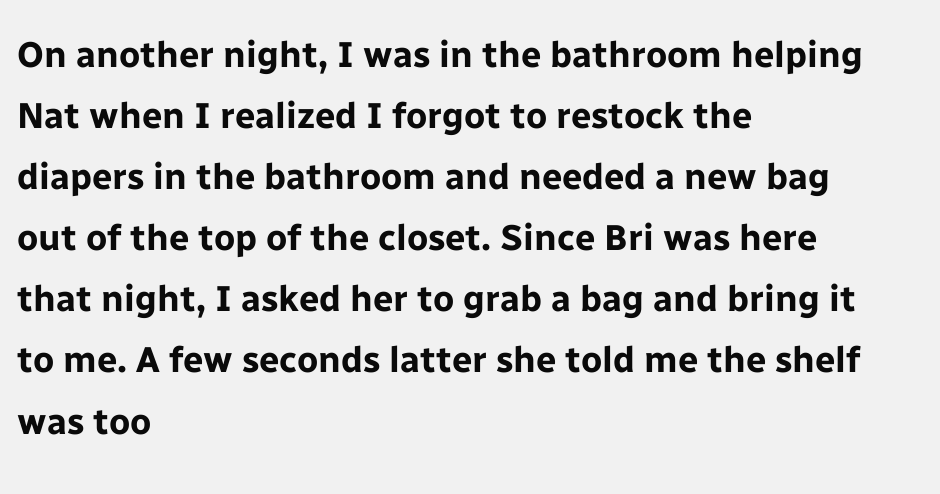On another night, I was in the bathroom helping Nat when I realized I forgot to restock the diapers in the bathroom and needed a new bag out of the top of the closet. Since Bri was here that night, I asked her to grab a bag and bring it to me. A few seconds latter she told me the shelf was too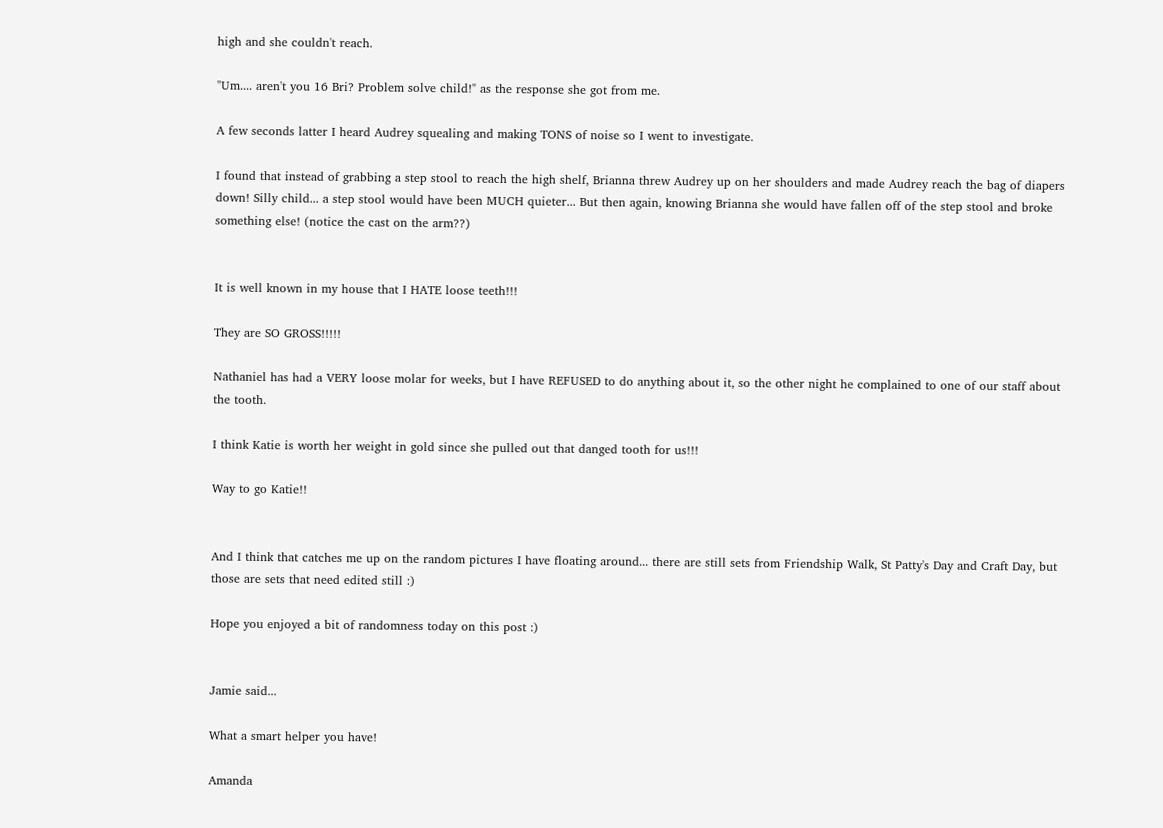high and she couldn't reach.

"Um.... aren't you 16 Bri? Problem solve child!" as the response she got from me.

A few seconds latter I heard Audrey squealing and making TONS of noise so I went to investigate.

I found that instead of grabbing a step stool to reach the high shelf, Brianna threw Audrey up on her shoulders and made Audrey reach the bag of diapers down! Silly child... a step stool would have been MUCH quieter... But then again, knowing Brianna she would have fallen off of the step stool and broke something else! (notice the cast on the arm??)


It is well known in my house that I HATE loose teeth!!!

They are SO GROSS!!!!!

Nathaniel has had a VERY loose molar for weeks, but I have REFUSED to do anything about it, so the other night he complained to one of our staff about the tooth.

I think Katie is worth her weight in gold since she pulled out that danged tooth for us!!!

Way to go Katie!!


And I think that catches me up on the random pictures I have floating around... there are still sets from Friendship Walk, St Patty's Day and Craft Day, but those are sets that need edited still :)

Hope you enjoyed a bit of randomness today on this post :)


Jamie said...

What a smart helper you have!

Amanda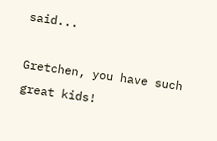said...

Gretchen, you have such great kids!